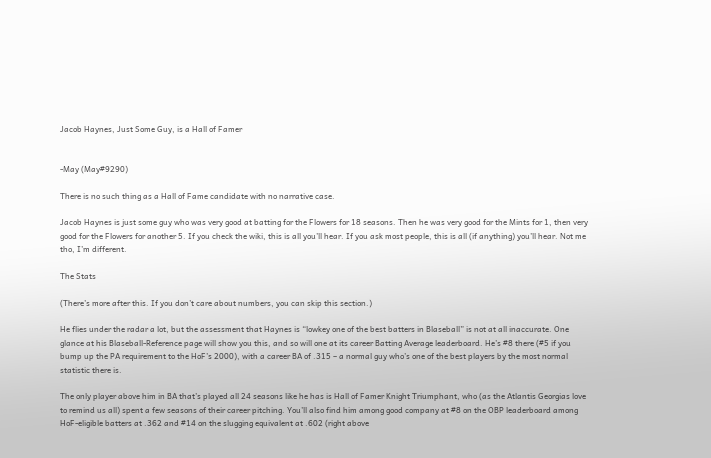Jacob Haynes, Just Some Guy, is a Hall of Famer


-May (May#9290)

There is no such thing as a Hall of Fame candidate with no narrative case.

Jacob Haynes is just some guy who was very good at batting for the Flowers for 18 seasons. Then he was very good for the Mints for 1, then very good for the Flowers for another 5. If you check the wiki, this is all you’ll hear. If you ask most people, this is all (if anything) you’ll hear. Not me tho, I’m different.

The Stats

(There’s more after this. If you don’t care about numbers, you can skip this section.)

He flies under the radar a lot, but the assessment that Haynes is “lowkey one of the best batters in Blaseball” is not at all inaccurate. One glance at his Blaseball-Reference page will show you this, and so will one at its career Batting Average leaderboard. He’s #8 there (#5 if you bump up the PA requirement to the HoF’s 2000), with a career BA of .315 – a normal guy who’s one of the best players by the most normal statistic there is.

The only player above him in BA that’s played all 24 seasons like he has is Hall of Famer Knight Triumphant, who (as the Atlantis Georgias love to remind us all) spent a few seasons of their career pitching. You’ll also find him among good company at #8 on the OBP leaderboard among HoF-eligible batters at .362 and #14 on the slugging equivalent at .602 (right above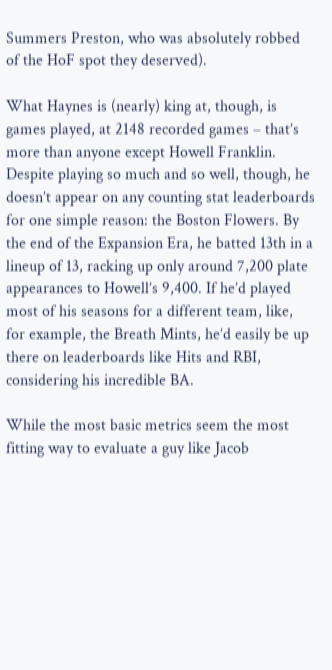Summers Preston, who was absolutely robbed of the HoF spot they deserved).

What Haynes is (nearly) king at, though, is games played, at 2148 recorded games – that’s more than anyone except Howell Franklin. Despite playing so much and so well, though, he doesn’t appear on any counting stat leaderboards for one simple reason: the Boston Flowers. By the end of the Expansion Era, he batted 13th in a lineup of 13, racking up only around 7,200 plate appearances to Howell’s 9,400. If he’d played most of his seasons for a different team, like, for example, the Breath Mints, he’d easily be up there on leaderboards like Hits and RBI, considering his incredible BA.

While the most basic metrics seem the most fitting way to evaluate a guy like Jacob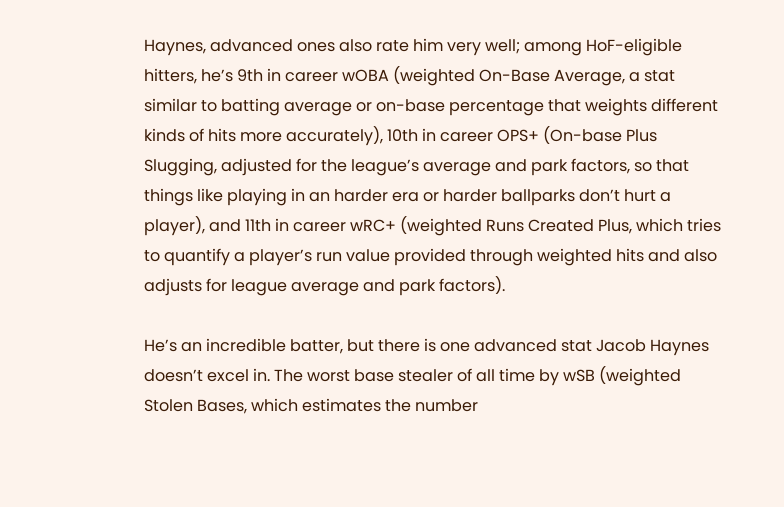Haynes, advanced ones also rate him very well; among HoF-eligible hitters, he’s 9th in career wOBA (weighted On-Base Average, a stat similar to batting average or on-base percentage that weights different kinds of hits more accurately), 10th in career OPS+ (On-base Plus Slugging, adjusted for the league’s average and park factors, so that things like playing in an harder era or harder ballparks don’t hurt a player), and 11th in career wRC+ (weighted Runs Created Plus, which tries to quantify a player’s run value provided through weighted hits and also adjusts for league average and park factors).

He’s an incredible batter, but there is one advanced stat Jacob Haynes doesn’t excel in. The worst base stealer of all time by wSB (weighted Stolen Bases, which estimates the number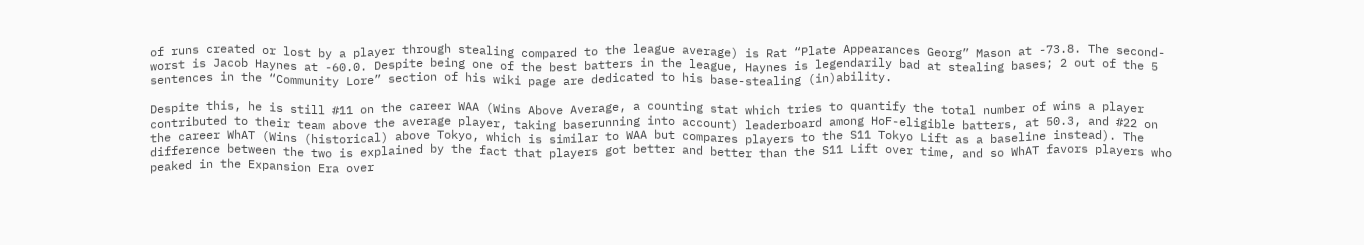of runs created or lost by a player through stealing compared to the league average) is Rat “Plate Appearances Georg” Mason at -73.8. The second-worst is Jacob Haynes at -60.0. Despite being one of the best batters in the league, Haynes is legendarily bad at stealing bases; 2 out of the 5 sentences in the “Community Lore” section of his wiki page are dedicated to his base-stealing (in)ability.

Despite this, he is still #11 on the career WAA (Wins Above Average, a counting stat which tries to quantify the total number of wins a player contributed to their team above the average player, taking baserunning into account) leaderboard among HoF-eligible batters, at 50.3, and #22 on the career WhAT (Wins (historical) above Tokyo, which is similar to WAA but compares players to the S11 Tokyo Lift as a baseline instead). The difference between the two is explained by the fact that players got better and better than the S11 Lift over time, and so WhAT favors players who peaked in the Expansion Era over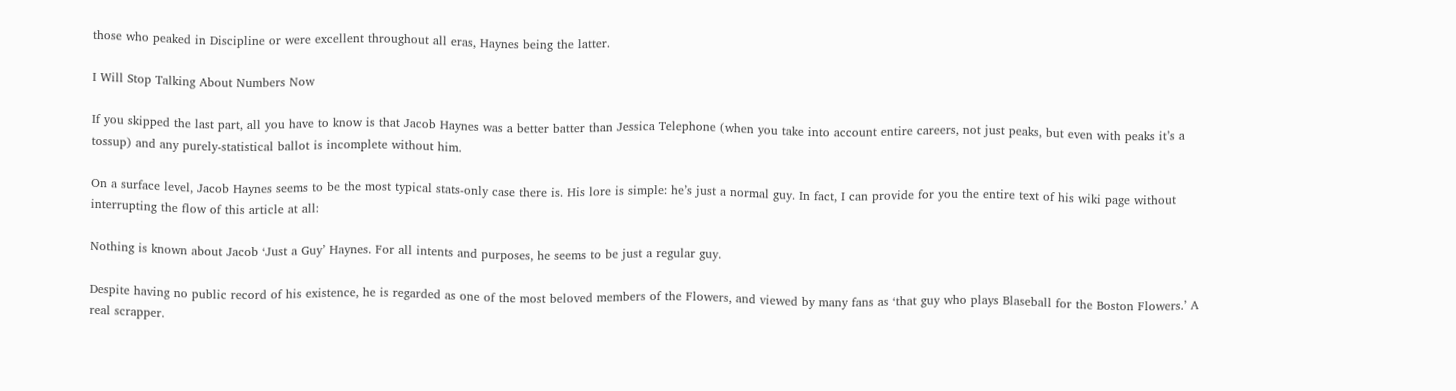those who peaked in Discipline or were excellent throughout all eras, Haynes being the latter.

I Will Stop Talking About Numbers Now

If you skipped the last part, all you have to know is that Jacob Haynes was a better batter than Jessica Telephone (when you take into account entire careers, not just peaks, but even with peaks it’s a tossup) and any purely-statistical ballot is incomplete without him.

On a surface level, Jacob Haynes seems to be the most typical stats-only case there is. His lore is simple: he’s just a normal guy. In fact, I can provide for you the entire text of his wiki page without interrupting the flow of this article at all:

Nothing is known about Jacob ‘Just a Guy’ Haynes. For all intents and purposes, he seems to be just a regular guy.

Despite having no public record of his existence, he is regarded as one of the most beloved members of the Flowers, and viewed by many fans as ‘that guy who plays Blaseball for the Boston Flowers.’ A real scrapper.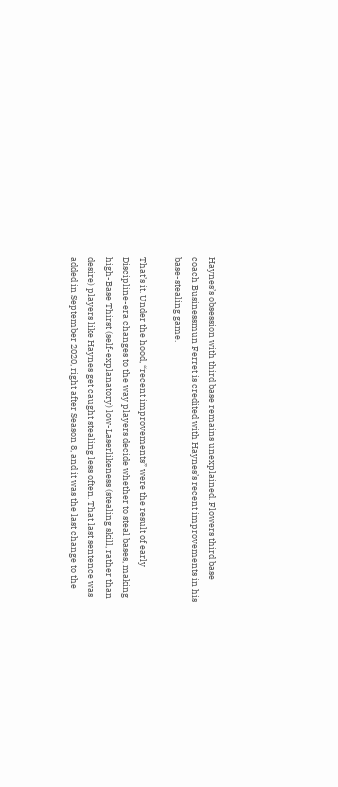Haynes’s obsession with third base remains unexplained. Flowers third base coach Businessmun Ferret is credited with Haynes’s recent improvements in his base-stealing game.

That’s it. Under the hood, “recent improvements” were the result of early Discipline-era changes to the way players decide whether to steal bases, making high-Base Thirst (self-explanatory) low-Laserlikeness (stealing skill, rather than desire) players like Haynes get caught stealing less often. That last sentence was added in September 2020, right after Season 8, and it was the last change to the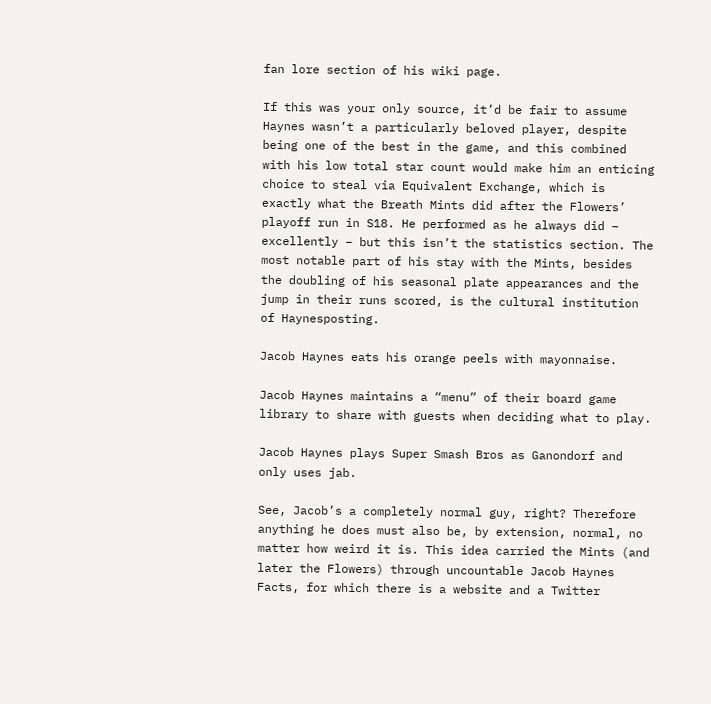fan lore section of his wiki page.

If this was your only source, it’d be fair to assume Haynes wasn’t a particularly beloved player, despite being one of the best in the game, and this combined with his low total star count would make him an enticing choice to steal via Equivalent Exchange, which is exactly what the Breath Mints did after the Flowers’ playoff run in S18. He performed as he always did – excellently – but this isn’t the statistics section. The most notable part of his stay with the Mints, besides the doubling of his seasonal plate appearances and the jump in their runs scored, is the cultural institution of Haynesposting.

Jacob Haynes eats his orange peels with mayonnaise.

Jacob Haynes maintains a “menu” of their board game library to share with guests when deciding what to play.

Jacob Haynes plays Super Smash Bros as Ganondorf and only uses jab.

See, Jacob’s a completely normal guy, right? Therefore anything he does must also be, by extension, normal, no matter how weird it is. This idea carried the Mints (and later the Flowers) through uncountable Jacob Haynes Facts, for which there is a website and a Twitter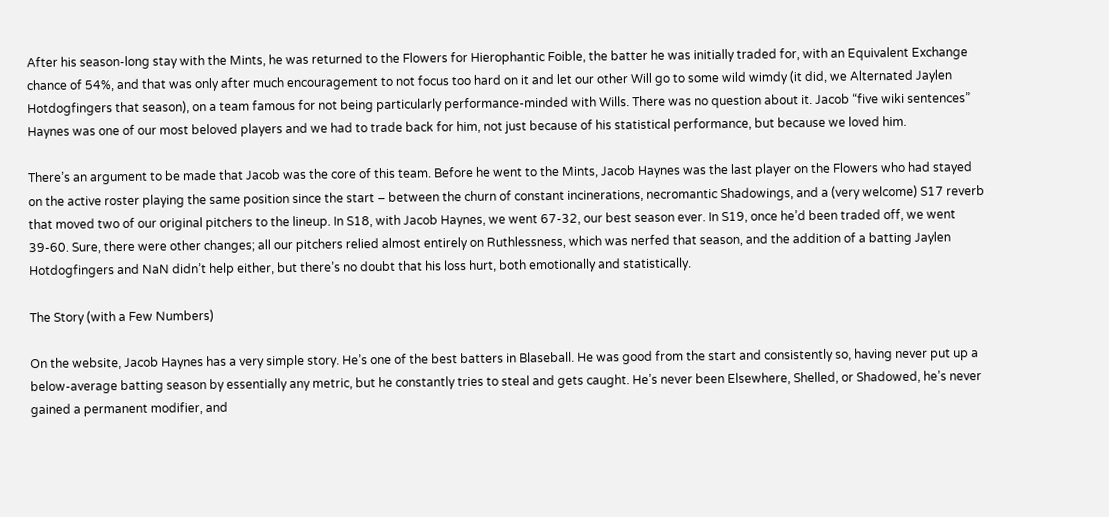After his season-long stay with the Mints, he was returned to the Flowers for Hierophantic Foible, the batter he was initially traded for, with an Equivalent Exchange chance of 54%, and that was only after much encouragement to not focus too hard on it and let our other Will go to some wild wimdy (it did, we Alternated Jaylen Hotdogfingers that season), on a team famous for not being particularly performance-minded with Wills. There was no question about it. Jacob “five wiki sentences” Haynes was one of our most beloved players and we had to trade back for him, not just because of his statistical performance, but because we loved him.

There’s an argument to be made that Jacob was the core of this team. Before he went to the Mints, Jacob Haynes was the last player on the Flowers who had stayed on the active roster playing the same position since the start – between the churn of constant incinerations, necromantic Shadowings, and a (very welcome) S17 reverb that moved two of our original pitchers to the lineup. In S18, with Jacob Haynes, we went 67-32, our best season ever. In S19, once he’d been traded off, we went 39-60. Sure, there were other changes; all our pitchers relied almost entirely on Ruthlessness, which was nerfed that season, and the addition of a batting Jaylen Hotdogfingers and NaN didn’t help either, but there’s no doubt that his loss hurt, both emotionally and statistically.

The Story (with a Few Numbers)

On the website, Jacob Haynes has a very simple story. He’s one of the best batters in Blaseball. He was good from the start and consistently so, having never put up a below-average batting season by essentially any metric, but he constantly tries to steal and gets caught. He’s never been Elsewhere, Shelled, or Shadowed, he’s never gained a permanent modifier, and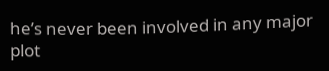he’s never been involved in any major plot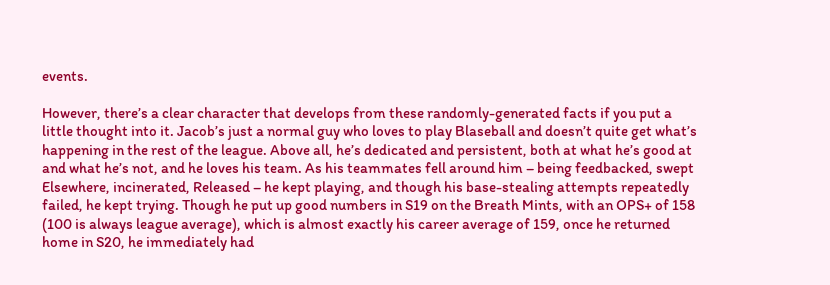events.

However, there’s a clear character that develops from these randomly-generated facts if you put a little thought into it. Jacob’s just a normal guy who loves to play Blaseball and doesn’t quite get what’s happening in the rest of the league. Above all, he’s dedicated and persistent, both at what he’s good at and what he’s not, and he loves his team. As his teammates fell around him – being feedbacked, swept Elsewhere, incinerated, Released – he kept playing, and though his base-stealing attempts repeatedly failed, he kept trying. Though he put up good numbers in S19 on the Breath Mints, with an OPS+ of 158 (100 is always league average), which is almost exactly his career average of 159, once he returned home in S20, he immediately had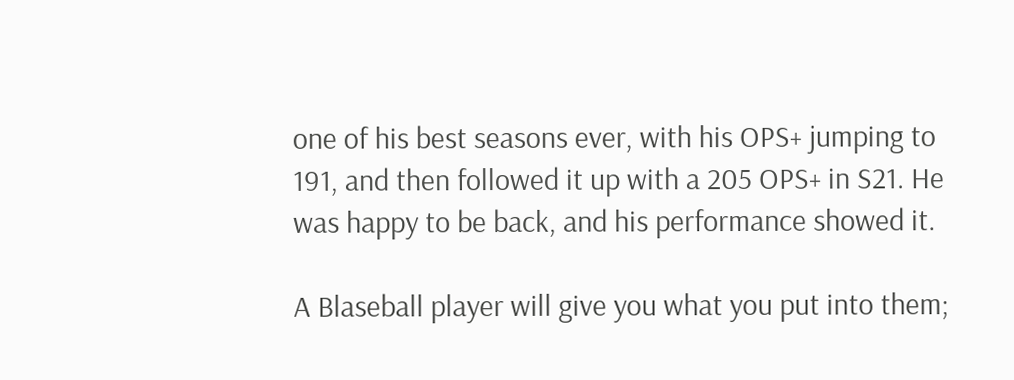one of his best seasons ever, with his OPS+ jumping to 191, and then followed it up with a 205 OPS+ in S21. He was happy to be back, and his performance showed it.

A Blaseball player will give you what you put into them;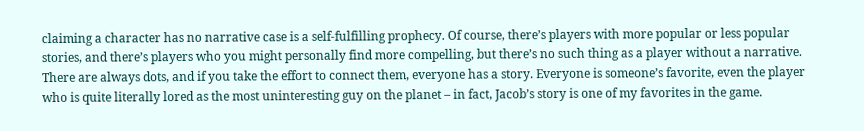claiming a character has no narrative case is a self-fulfilling prophecy. Of course, there’s players with more popular or less popular stories, and there’s players who you might personally find more compelling, but there’s no such thing as a player without a narrative. There are always dots, and if you take the effort to connect them, everyone has a story. Everyone is someone’s favorite, even the player who is quite literally lored as the most uninteresting guy on the planet – in fact, Jacob’s story is one of my favorites in the game.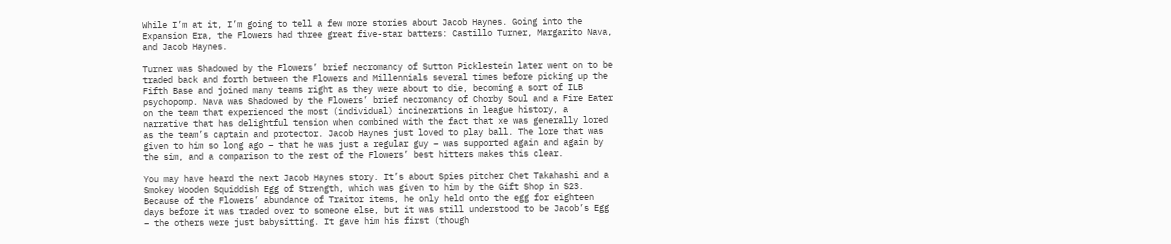While I’m at it, I’m going to tell a few more stories about Jacob Haynes. Going into the Expansion Era, the Flowers had three great five-star batters: Castillo Turner, Margarito Nava, and Jacob Haynes.

Turner was Shadowed by the Flowers’ brief necromancy of Sutton Picklestein later went on to be traded back and forth between the Flowers and Millennials several times before picking up the Fifth Base and joined many teams right as they were about to die, becoming a sort of ILB psychopomp. Nava was Shadowed by the Flowers’ brief necromancy of Chorby Soul and a Fire Eater on the team that experienced the most (individual) incinerations in league history, a narrative that has delightful tension when combined with the fact that xe was generally lored as the team’s captain and protector. Jacob Haynes just loved to play ball. The lore that was given to him so long ago – that he was just a regular guy – was supported again and again by the sim, and a comparison to the rest of the Flowers’ best hitters makes this clear.

You may have heard the next Jacob Haynes story. It’s about Spies pitcher Chet Takahashi and a Smokey Wooden Squiddish Egg of Strength, which was given to him by the Gift Shop in S23. Because of the Flowers’ abundance of Traitor items, he only held onto the egg for eighteen days before it was traded over to someone else, but it was still understood to be Jacob’s Egg – the others were just babysitting. It gave him his first (though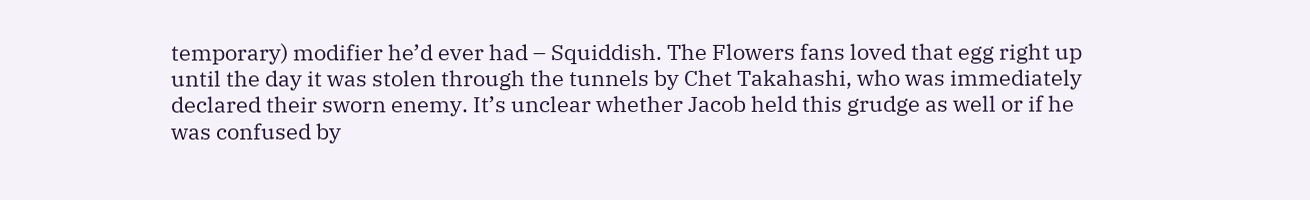temporary) modifier he’d ever had – Squiddish. The Flowers fans loved that egg right up until the day it was stolen through the tunnels by Chet Takahashi, who was immediately declared their sworn enemy. It’s unclear whether Jacob held this grudge as well or if he was confused by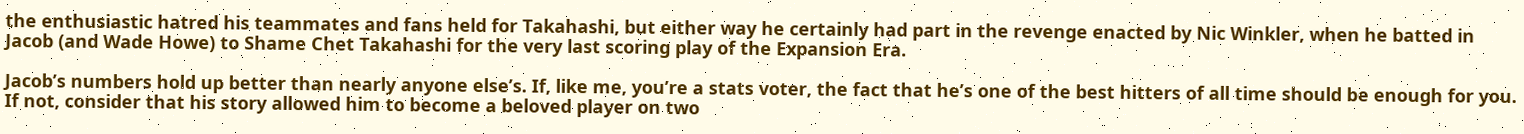the enthusiastic hatred his teammates and fans held for Takahashi, but either way he certainly had part in the revenge enacted by Nic Winkler, when he batted in Jacob (and Wade Howe) to Shame Chet Takahashi for the very last scoring play of the Expansion Era.

Jacob’s numbers hold up better than nearly anyone else’s. If, like me, you’re a stats voter, the fact that he’s one of the best hitters of all time should be enough for you. If not, consider that his story allowed him to become a beloved player on two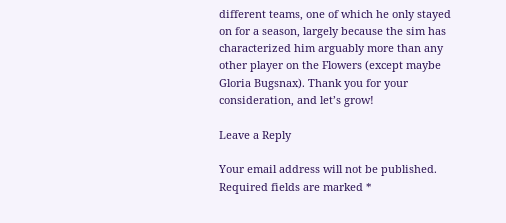different teams, one of which he only stayed on for a season, largely because the sim has characterized him arguably more than any other player on the Flowers (except maybe Gloria Bugsnax). Thank you for your consideration, and let’s grow!

Leave a Reply

Your email address will not be published. Required fields are marked *